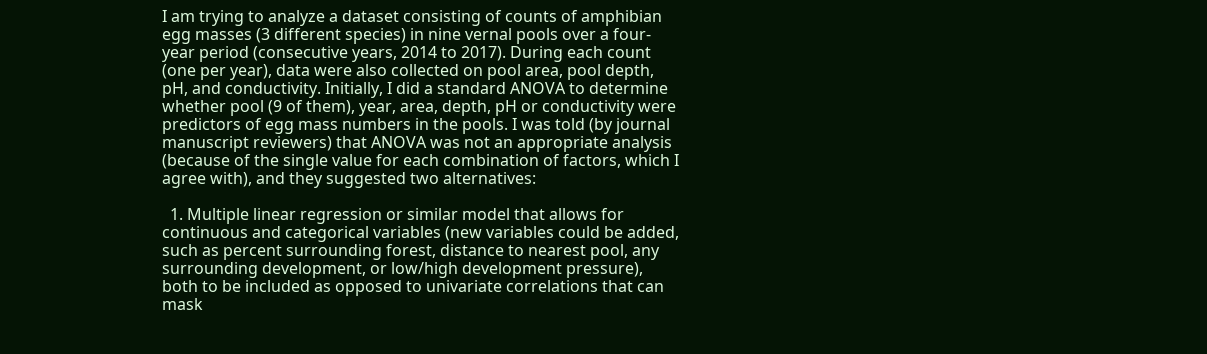I am trying to analyze a dataset consisting of counts of amphibian egg masses (3 different species) in nine vernal pools over a four-year period (consecutive years, 2014 to 2017). During each count (one per year), data were also collected on pool area, pool depth, pH, and conductivity. Initially, I did a standard ANOVA to determine whether pool (9 of them), year, area, depth, pH or conductivity were predictors of egg mass numbers in the pools. I was told (by journal manuscript reviewers) that ANOVA was not an appropriate analysis (because of the single value for each combination of factors, which I agree with), and they suggested two alternatives:

  1. Multiple linear regression or similar model that allows for continuous and categorical variables (new variables could be added, such as percent surrounding forest, distance to nearest pool, any surrounding development, or low/high development pressure), both to be included as opposed to univariate correlations that can mask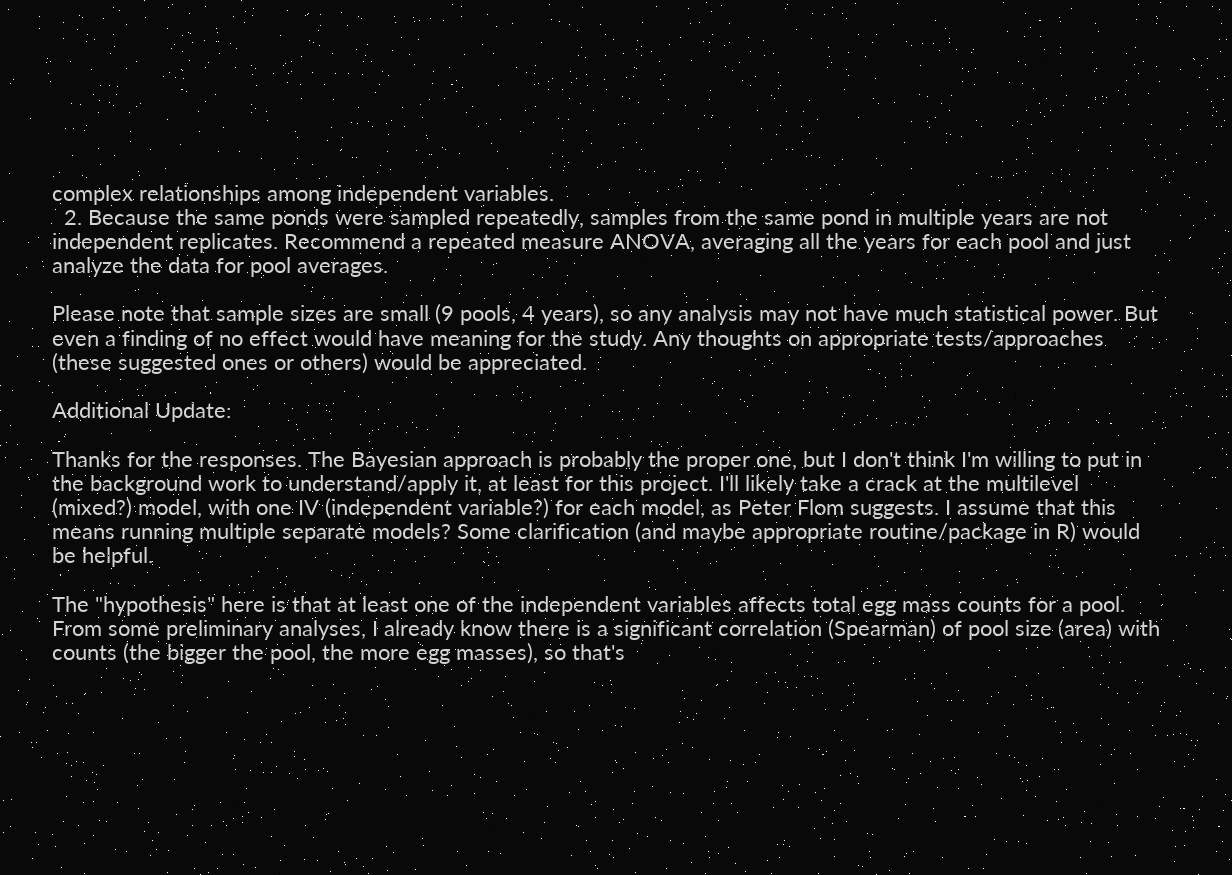complex relationships among independent variables.
  2. Because the same ponds were sampled repeatedly, samples from the same pond in multiple years are not independent replicates. Recommend a repeated measure ANOVA, averaging all the years for each pool and just analyze the data for pool averages.

Please note that sample sizes are small (9 pools, 4 years), so any analysis may not have much statistical power. But even a finding of no effect would have meaning for the study. Any thoughts on appropriate tests/approaches (these suggested ones or others) would be appreciated.

Additional Update:

Thanks for the responses. The Bayesian approach is probably the proper one, but I don't think I'm willing to put in the background work to understand/apply it, at least for this project. I'll likely take a crack at the multilevel (mixed?) model, with one IV (independent variable?) for each model, as Peter Flom suggests. I assume that this means running multiple separate models? Some clarification (and maybe appropriate routine/package in R) would be helpful.

The "hypothesis" here is that at least one of the independent variables affects total egg mass counts for a pool. From some preliminary analyses, I already know there is a significant correlation (Spearman) of pool size (area) with counts (the bigger the pool, the more egg masses), so that's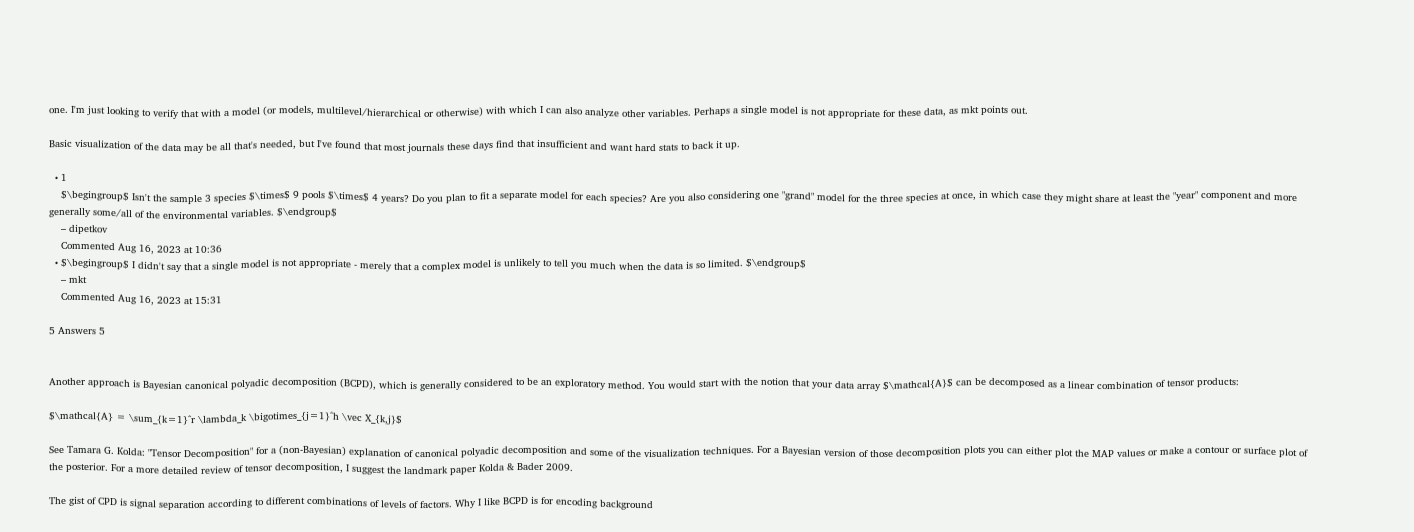one. I'm just looking to verify that with a model (or models, multilevel/hierarchical or otherwise) with which I can also analyze other variables. Perhaps a single model is not appropriate for these data, as mkt points out.

Basic visualization of the data may be all that's needed, but I've found that most journals these days find that insufficient and want hard stats to back it up.

  • 1
    $\begingroup$ Isn't the sample 3 species $\times$ 9 pools $\times$ 4 years? Do you plan to fit a separate model for each species? Are you also considering one "grand" model for the three species at once, in which case they might share at least the "year" component and more generally some/all of the environmental variables. $\endgroup$
    – dipetkov
    Commented Aug 16, 2023 at 10:36
  • $\begingroup$ I didn't say that a single model is not appropriate - merely that a complex model is unlikely to tell you much when the data is so limited. $\endgroup$
    – mkt
    Commented Aug 16, 2023 at 15:31

5 Answers 5


Another approach is Bayesian canonical polyadic decomposition (BCPD), which is generally considered to be an exploratory method. You would start with the notion that your data array $\mathcal{A}$ can be decomposed as a linear combination of tensor products:

$\mathcal{A} = \sum_{k=1}^r \lambda_k \bigotimes_{j=1}^h \vec X_{k,j}$

See Tamara G. Kolda: "Tensor Decomposition" for a (non-Bayesian) explanation of canonical polyadic decomposition and some of the visualization techniques. For a Bayesian version of those decomposition plots you can either plot the MAP values or make a contour or surface plot of the posterior. For a more detailed review of tensor decomposition, I suggest the landmark paper Kolda & Bader 2009.

The gist of CPD is signal separation according to different combinations of levels of factors. Why I like BCPD is for encoding background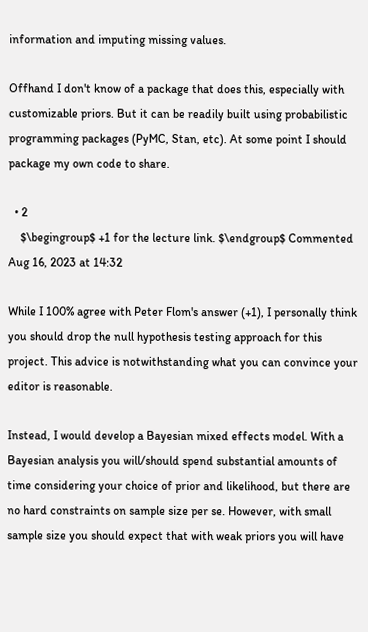information and imputing missing values.

Offhand I don't know of a package that does this, especially with customizable priors. But it can be readily built using probabilistic programming packages (PyMC, Stan, etc). At some point I should package my own code to share.

  • 2
    $\begingroup$ +1 for the lecture link. $\endgroup$ Commented Aug 16, 2023 at 14:32

While I 100% agree with Peter Flom's answer (+1), I personally think you should drop the null hypothesis testing approach for this project. This advice is notwithstanding what you can convince your editor is reasonable.

Instead, I would develop a Bayesian mixed effects model. With a Bayesian analysis you will/should spend substantial amounts of time considering your choice of prior and likelihood, but there are no hard constraints on sample size per se. However, with small sample size you should expect that with weak priors you will have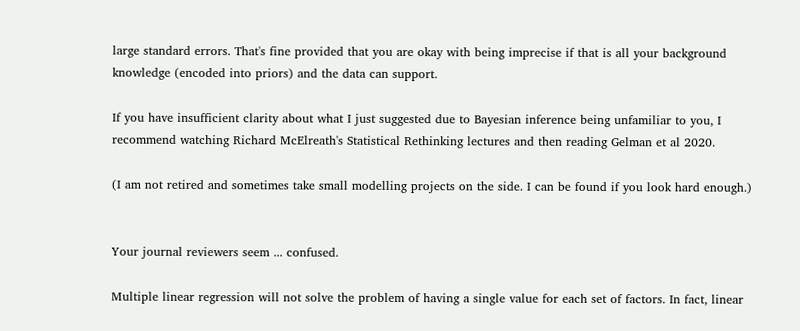large standard errors. That's fine provided that you are okay with being imprecise if that is all your background knowledge (encoded into priors) and the data can support.

If you have insufficient clarity about what I just suggested due to Bayesian inference being unfamiliar to you, I recommend watching Richard McElreath's Statistical Rethinking lectures and then reading Gelman et al 2020.

(I am not retired and sometimes take small modelling projects on the side. I can be found if you look hard enough.)


Your journal reviewers seem ... confused.

Multiple linear regression will not solve the problem of having a single value for each set of factors. In fact, linear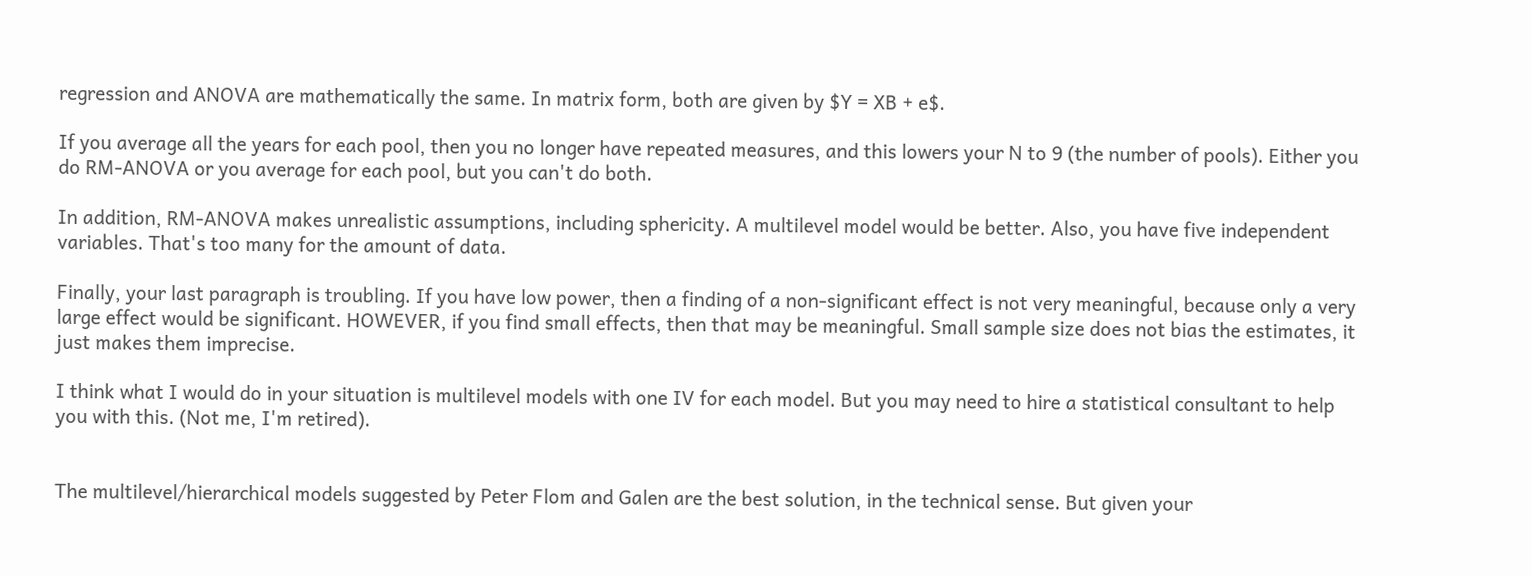regression and ANOVA are mathematically the same. In matrix form, both are given by $Y = XB + e$.

If you average all the years for each pool, then you no longer have repeated measures, and this lowers your N to 9 (the number of pools). Either you do RM-ANOVA or you average for each pool, but you can't do both.

In addition, RM-ANOVA makes unrealistic assumptions, including sphericity. A multilevel model would be better. Also, you have five independent variables. That's too many for the amount of data.

Finally, your last paragraph is troubling. If you have low power, then a finding of a non-significant effect is not very meaningful, because only a very large effect would be significant. HOWEVER, if you find small effects, then that may be meaningful. Small sample size does not bias the estimates, it just makes them imprecise.

I think what I would do in your situation is multilevel models with one IV for each model. But you may need to hire a statistical consultant to help you with this. (Not me, I'm retired).


The multilevel/hierarchical models suggested by Peter Flom and Galen are the best solution, in the technical sense. But given your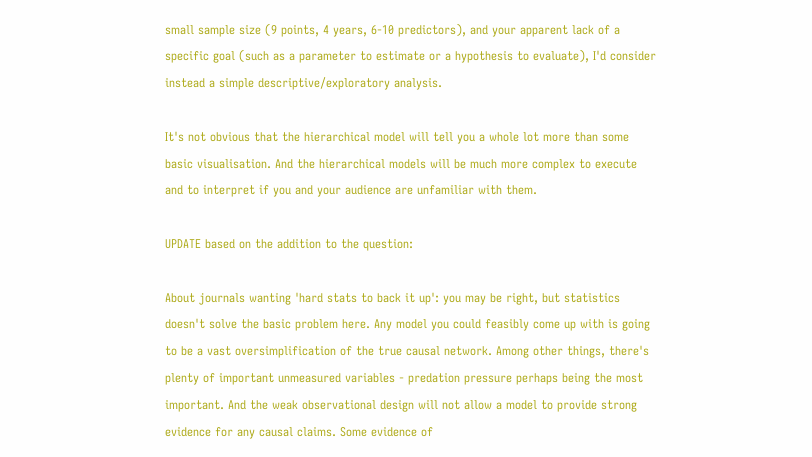small sample size (9 points, 4 years, 6-10 predictors), and your apparent lack of a specific goal (such as a parameter to estimate or a hypothesis to evaluate), I'd consider instead a simple descriptive/exploratory analysis.

It's not obvious that the hierarchical model will tell you a whole lot more than some basic visualisation. And the hierarchical models will be much more complex to execute and to interpret if you and your audience are unfamiliar with them.

UPDATE based on the addition to the question:

About journals wanting 'hard stats to back it up': you may be right, but statistics doesn't solve the basic problem here. Any model you could feasibly come up with is going to be a vast oversimplification of the true causal network. Among other things, there's plenty of important unmeasured variables - predation pressure perhaps being the most important. And the weak observational design will not allow a model to provide strong evidence for any causal claims. Some evidence of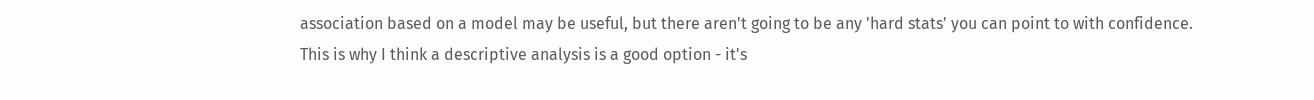association based on a model may be useful, but there aren't going to be any 'hard stats' you can point to with confidence. This is why I think a descriptive analysis is a good option - it's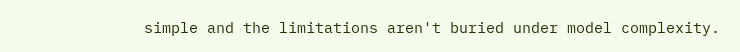simple and the limitations aren't buried under model complexity.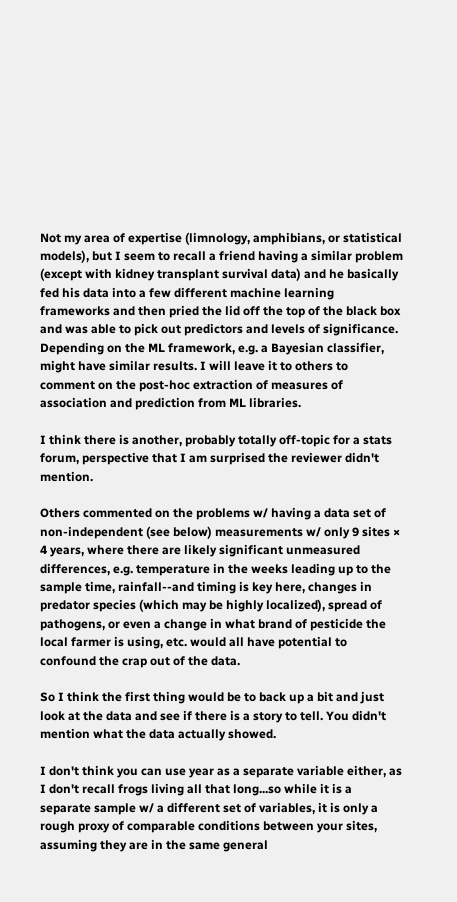Not my area of expertise (limnology, amphibians, or statistical models), but I seem to recall a friend having a similar problem (except with kidney transplant survival data) and he basically fed his data into a few different machine learning frameworks and then pried the lid off the top of the black box and was able to pick out predictors and levels of significance. Depending on the ML framework, e.g. a Bayesian classifier, might have similar results. I will leave it to others to comment on the post-hoc extraction of measures of association and prediction from ML libraries.

I think there is another, probably totally off-topic for a stats forum, perspective that I am surprised the reviewer didn't mention.

Others commented on the problems w/ having a data set of non-independent (see below) measurements w/ only 9 sites × 4 years, where there are likely significant unmeasured differences, e.g. temperature in the weeks leading up to the sample time, rainfall--and timing is key here, changes in predator species (which may be highly localized), spread of pathogens, or even a change in what brand of pesticide the local farmer is using, etc. would all have potential to confound the crap out of the data.

So I think the first thing would be to back up a bit and just look at the data and see if there is a story to tell. You didn't mention what the data actually showed.

I don't think you can use year as a separate variable either, as I don't recall frogs living all that long...so while it is a separate sample w/ a different set of variables, it is only a rough proxy of comparable conditions between your sites, assuming they are in the same general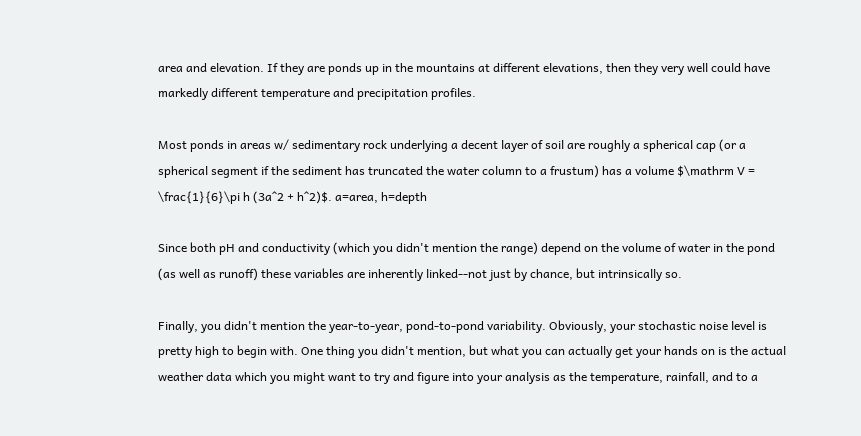area and elevation. If they are ponds up in the mountains at different elevations, then they very well could have markedly different temperature and precipitation profiles.

Most ponds in areas w/ sedimentary rock underlying a decent layer of soil are roughly a spherical cap (or a spherical segment if the sediment has truncated the water column to a frustum) has a volume $\mathrm V = \frac{1}{6}\pi h (3a^2 + h^2)$. a=area, h=depth

Since both pH and conductivity (which you didn't mention the range) depend on the volume of water in the pond (as well as runoff) these variables are inherently linked--not just by chance, but intrinsically so.

Finally, you didn't mention the year-to-year, pond-to-pond variability. Obviously, your stochastic noise level is pretty high to begin with. One thing you didn't mention, but what you can actually get your hands on is the actual weather data which you might want to try and figure into your analysis as the temperature, rainfall, and to a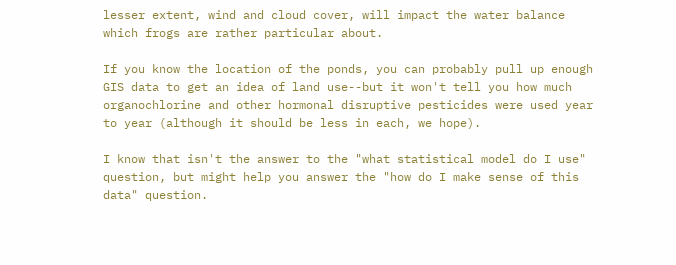lesser extent, wind and cloud cover, will impact the water balance which frogs are rather particular about.

If you know the location of the ponds, you can probably pull up enough GIS data to get an idea of land use--but it won't tell you how much organochlorine and other hormonal disruptive pesticides were used year to year (although it should be less in each, we hope).

I know that isn't the answer to the "what statistical model do I use" question, but might help you answer the "how do I make sense of this data" question.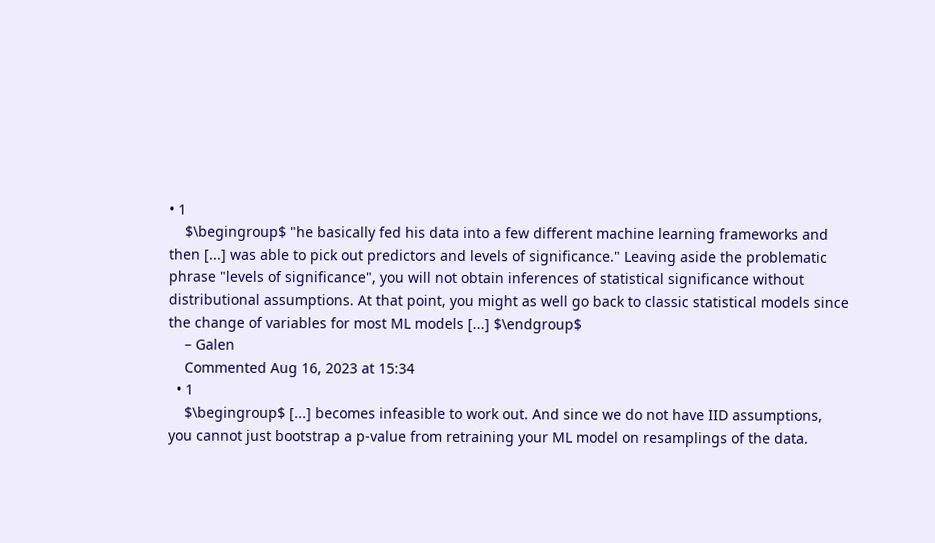• 1
    $\begingroup$ "he basically fed his data into a few different machine learning frameworks and then [...] was able to pick out predictors and levels of significance." Leaving aside the problematic phrase "levels of significance", you will not obtain inferences of statistical significance without distributional assumptions. At that point, you might as well go back to classic statistical models since the change of variables for most ML models [...] $\endgroup$
    – Galen
    Commented Aug 16, 2023 at 15:34
  • 1
    $\begingroup$ [...] becomes infeasible to work out. And since we do not have IID assumptions, you cannot just bootstrap a p-value from retraining your ML model on resamplings of the data.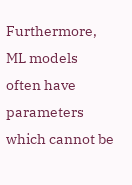Furthermore, ML models often have parameters which cannot be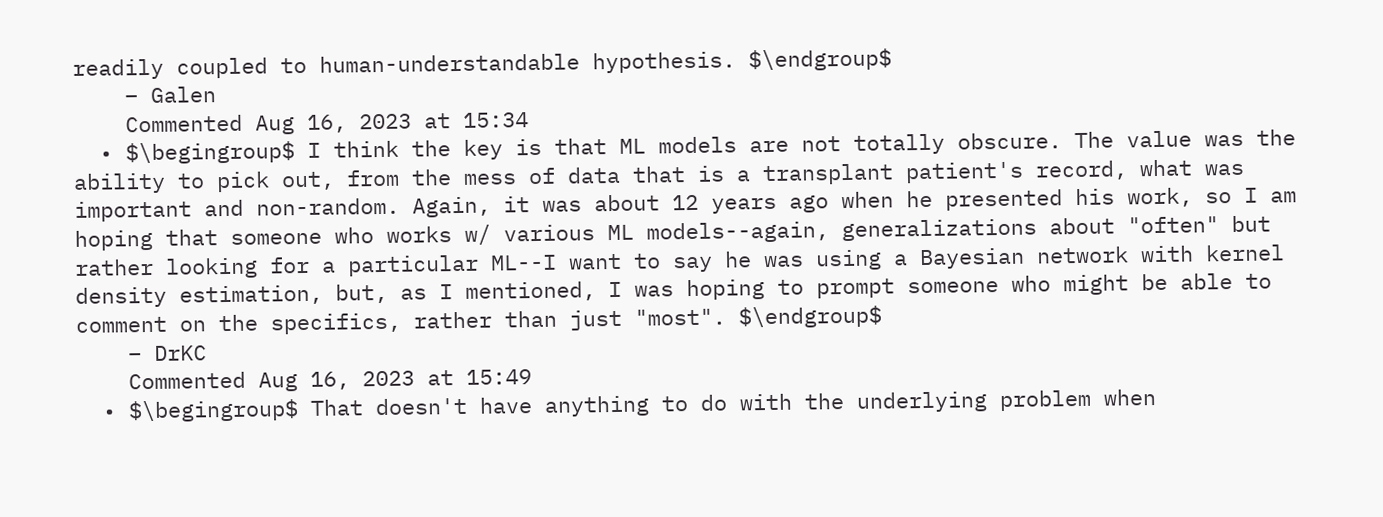readily coupled to human-understandable hypothesis. $\endgroup$
    – Galen
    Commented Aug 16, 2023 at 15:34
  • $\begingroup$ I think the key is that ML models are not totally obscure. The value was the ability to pick out, from the mess of data that is a transplant patient's record, what was important and non-random. Again, it was about 12 years ago when he presented his work, so I am hoping that someone who works w/ various ML models--again, generalizations about "often" but rather looking for a particular ML--I want to say he was using a Bayesian network with kernel density estimation, but, as I mentioned, I was hoping to prompt someone who might be able to comment on the specifics, rather than just "most". $\endgroup$
    – DrKC
    Commented Aug 16, 2023 at 15:49
  • $\begingroup$ That doesn't have anything to do with the underlying problem when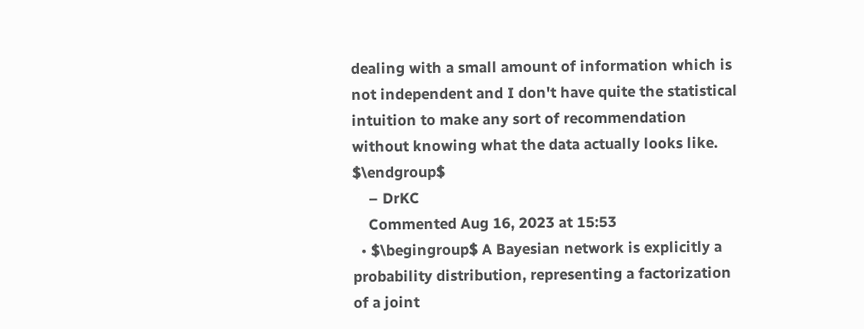dealing with a small amount of information which is not independent and I don't have quite the statistical intuition to make any sort of recommendation without knowing what the data actually looks like. $\endgroup$
    – DrKC
    Commented Aug 16, 2023 at 15:53
  • $\begingroup$ A Bayesian network is explicitly a probability distribution, representing a factorization of a joint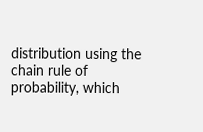distribution using the chain rule of probability, which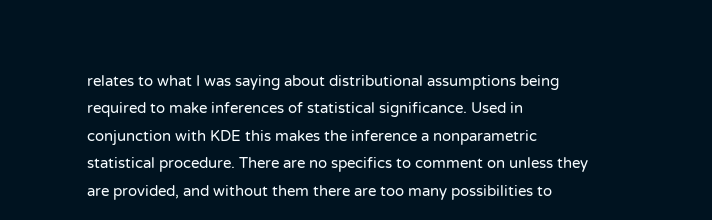relates to what I was saying about distributional assumptions being required to make inferences of statistical significance. Used in conjunction with KDE this makes the inference a nonparametric statistical procedure. There are no specifics to comment on unless they are provided, and without them there are too many possibilities to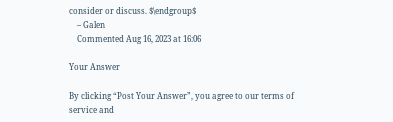consider or discuss. $\endgroup$
    – Galen
    Commented Aug 16, 2023 at 16:06

Your Answer

By clicking “Post Your Answer”, you agree to our terms of service and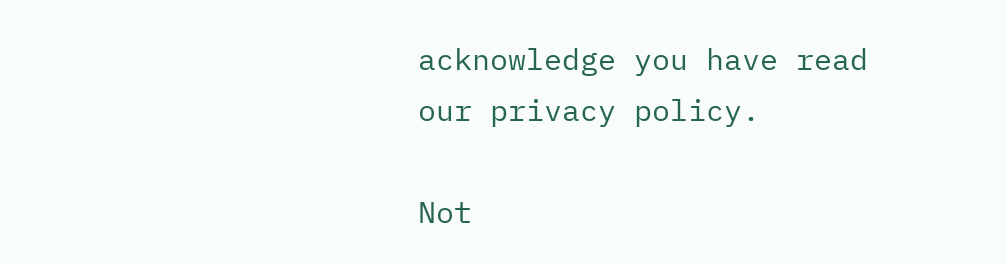acknowledge you have read our privacy policy.

Not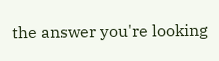the answer you're looking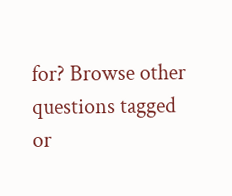for? Browse other questions tagged or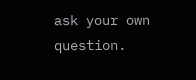ask your own question.